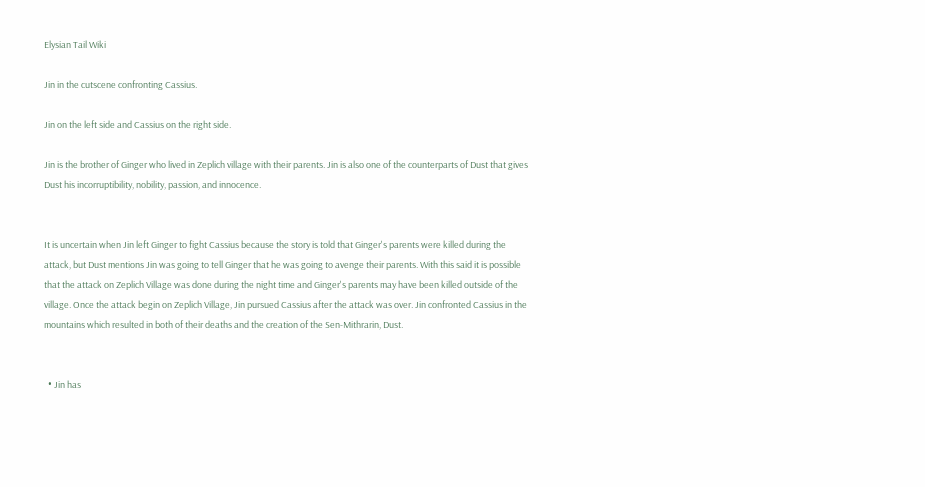Elysian Tail Wiki

Jin in the cutscene confronting Cassius.

Jin on the left side and Cassius on the right side.

Jin is the brother of Ginger who lived in Zeplich village with their parents. Jin is also one of the counterparts of Dust that gives Dust his incorruptibility, nobility, passion, and innocence.


It is uncertain when Jin left Ginger to fight Cassius because the story is told that Ginger's parents were killed during the attack, but Dust mentions Jin was going to tell Ginger that he was going to avenge their parents. With this said it is possible that the attack on Zeplich Village was done during the night time and Ginger's parents may have been killed outside of the village. Once the attack begin on Zeplich Village, Jin pursued Cassius after the attack was over. Jin confronted Cassius in the mountains which resulted in both of their deaths and the creation of the Sen-Mithrarin, Dust.


  • Jin has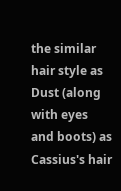the similar hair style as Dust (along with eyes and boots) as Cassius's hair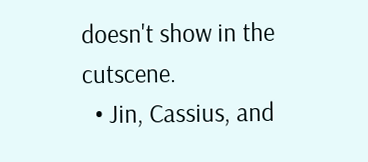doesn't show in the cutscene.
  • Jin, Cassius, and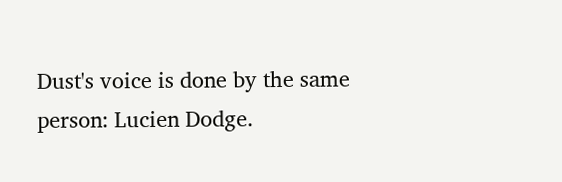Dust's voice is done by the same person: Lucien Dodge.